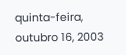quinta-feira, outubro 16, 2003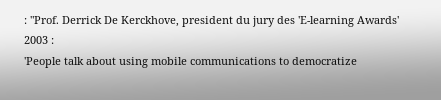: "Prof. Derrick De Kerckhove, president du jury des 'E-learning Awards' 2003 :
'People talk about using mobile communications to democratize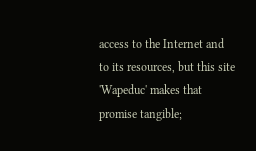access to the Internet and to its resources, but this site 'Wapeduc' makes that promise tangible;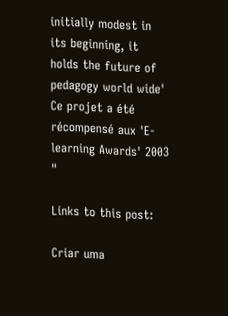initially modest in its beginning, it holds the future of pedagogy world wide'
Ce projet a été récompensé aux 'E-learning Awards' 2003 "

Links to this post:

Criar uma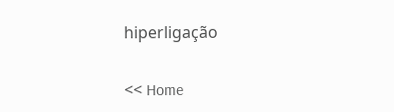hiperligação

<< Home